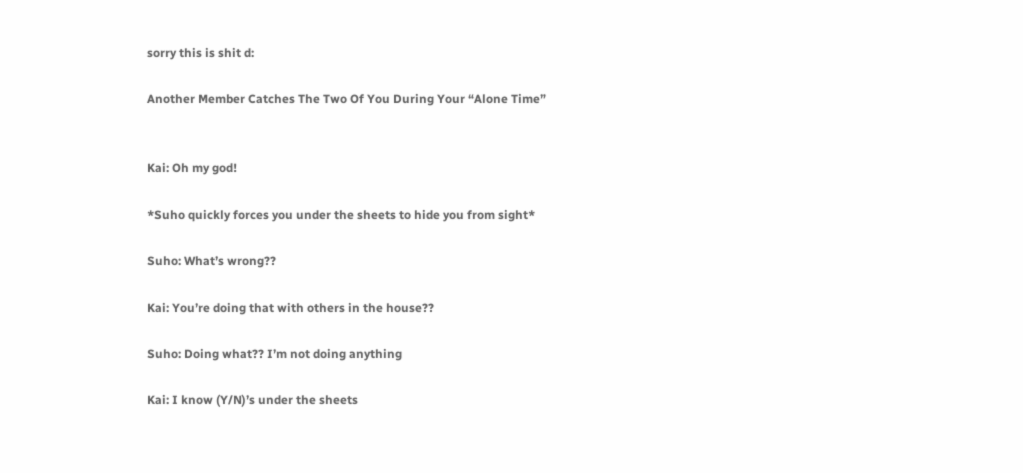sorry this is shit d:

Another Member Catches The Two Of You During Your “Alone Time”


Kai: Oh my god!

*Suho quickly forces you under the sheets to hide you from sight*

Suho: What’s wrong??

Kai: You’re doing that with others in the house??

Suho: Doing what?? I’m not doing anything

Kai: I know (Y/N)’s under the sheets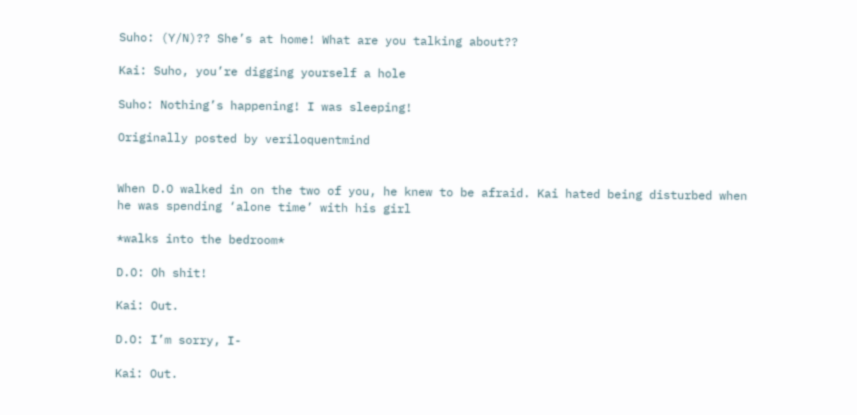Suho: (Y/N)?? She’s at home! What are you talking about??

Kai: Suho, you’re digging yourself a hole

Suho: Nothing’s happening! I was sleeping!

Originally posted by veriloquentmind


When D.O walked in on the two of you, he knew to be afraid. Kai hated being disturbed when he was spending ‘alone time’ with his girl

*walks into the bedroom*

D.O: Oh shit!

Kai: Out.

D.O: I’m sorry, I-

Kai: Out.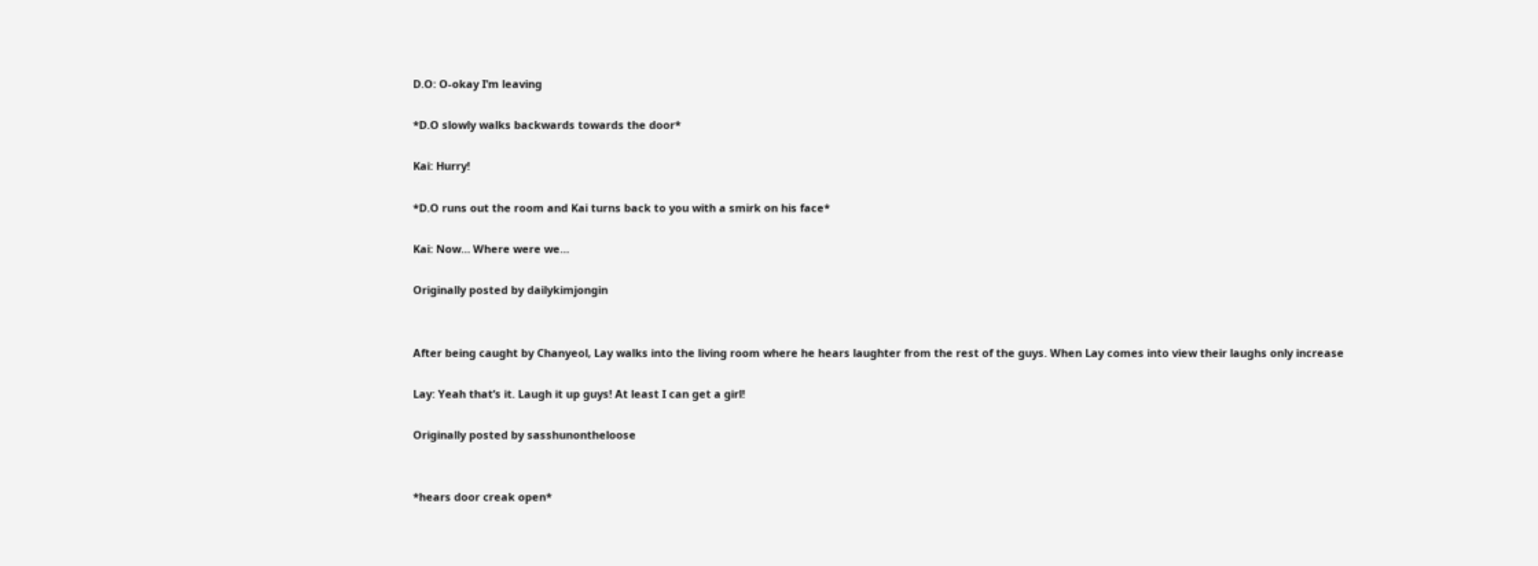D.O: O-okay I’m leaving

*D.O slowly walks backwards towards the door*

Kai: Hurry!

*D.O runs out the room and Kai turns back to you with a smirk on his face*

Kai: Now… Where were we…

Originally posted by dailykimjongin


After being caught by Chanyeol, Lay walks into the living room where he hears laughter from the rest of the guys. When Lay comes into view their laughs only increase

Lay: Yeah that’s it. Laugh it up guys! At least I can get a girl!

Originally posted by sasshunontheloose


*hears door creak open*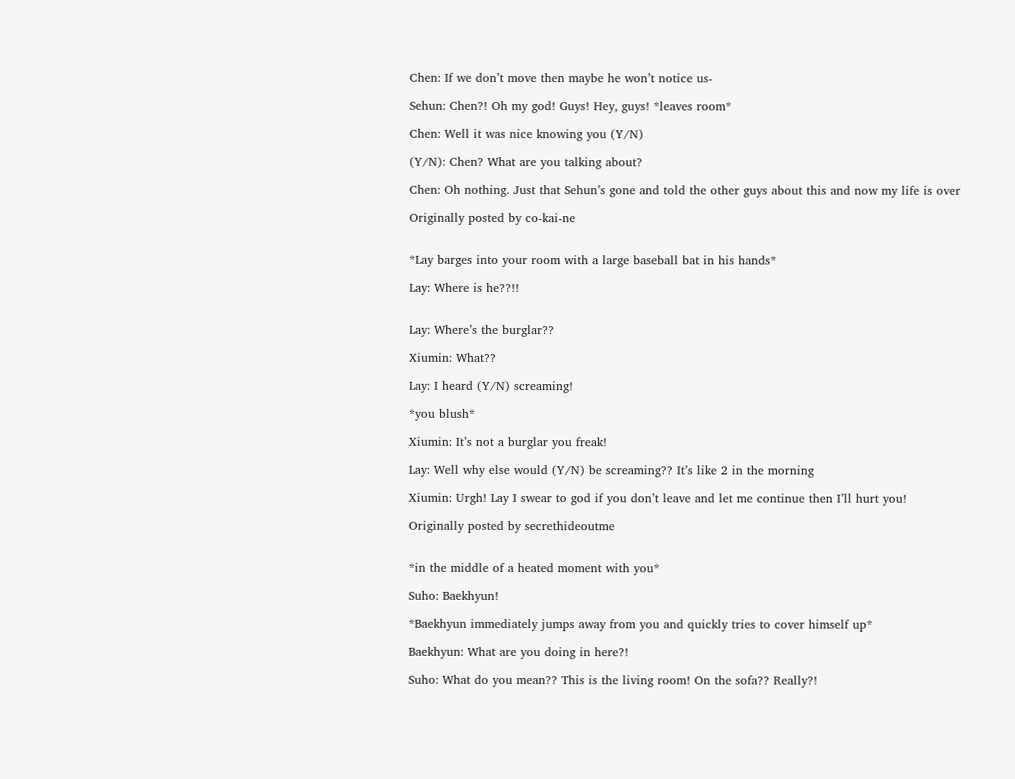Chen: If we don’t move then maybe he won’t notice us-

Sehun: Chen?! Oh my god! Guys! Hey, guys! *leaves room*

Chen: Well it was nice knowing you (Y/N)

(Y/N): Chen? What are you talking about?

Chen: Oh nothing. Just that Sehun’s gone and told the other guys about this and now my life is over

Originally posted by co-kai-ne


*Lay barges into your room with a large baseball bat in his hands*

Lay: Where is he??!!


Lay: Where’s the burglar??

Xiumin: What??

Lay: I heard (Y/N) screaming!

*you blush*

Xiumin: It’s not a burglar you freak!

Lay: Well why else would (Y/N) be screaming?? It’s like 2 in the morning

Xiumin: Urgh! Lay I swear to god if you don’t leave and let me continue then I’ll hurt you!

Originally posted by secrethideoutme


*in the middle of a heated moment with you*

Suho: Baekhyun!

*Baekhyun immediately jumps away from you and quickly tries to cover himself up*

Baekhyun: What are you doing in here?!

Suho: What do you mean?? This is the living room! On the sofa?? Really?!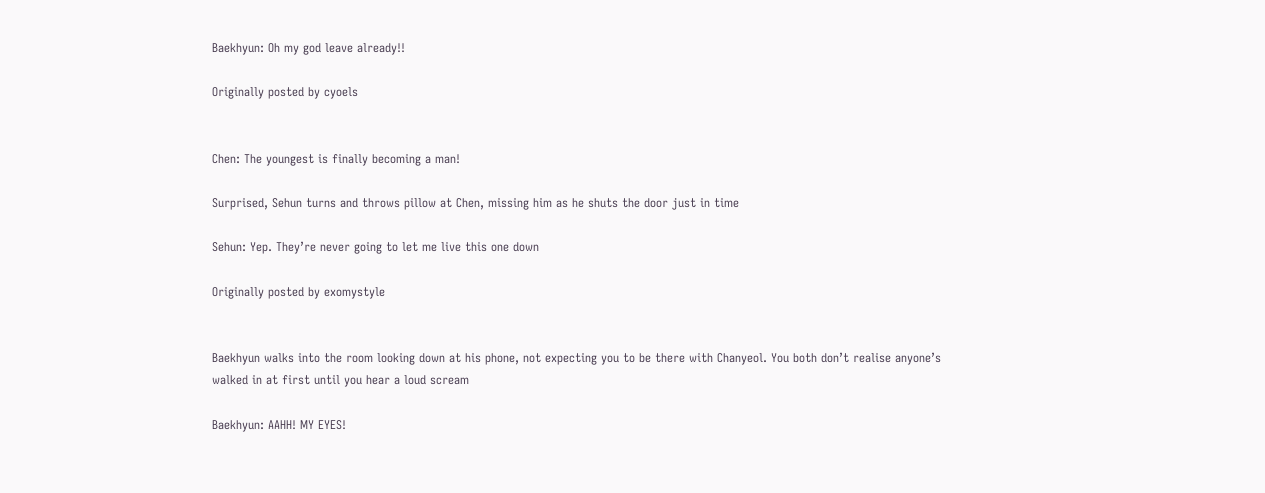Baekhyun: Oh my god leave already!!

Originally posted by cyoels


Chen: The youngest is finally becoming a man!

Surprised, Sehun turns and throws pillow at Chen, missing him as he shuts the door just in time

Sehun: Yep. They’re never going to let me live this one down

Originally posted by exomystyle


Baekhyun walks into the room looking down at his phone, not expecting you to be there with Chanyeol. You both don’t realise anyone’s walked in at first until you hear a loud scream

Baekhyun: AAHH! MY EYES!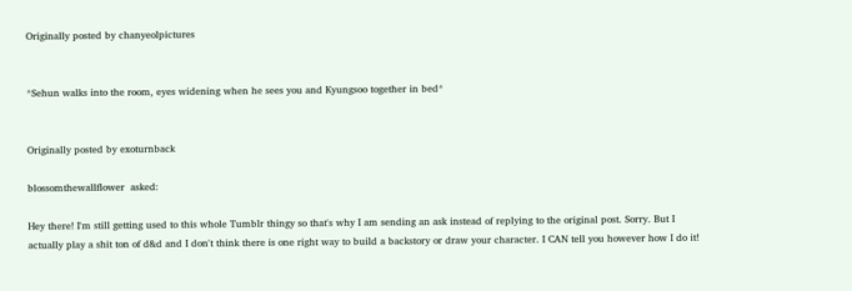Originally posted by chanyeolpictures


*Sehun walks into the room, eyes widening when he sees you and Kyungsoo together in bed*


Originally posted by exoturnback

blossomthewallflower  asked:

Hey there! I'm still getting used to this whole Tumblr thingy so that's why I am sending an ask instead of replying to the original post. Sorry. But I actually play a shit ton of d&d and I don't think there is one right way to build a backstory or draw your character. I CAN tell you however how I do it!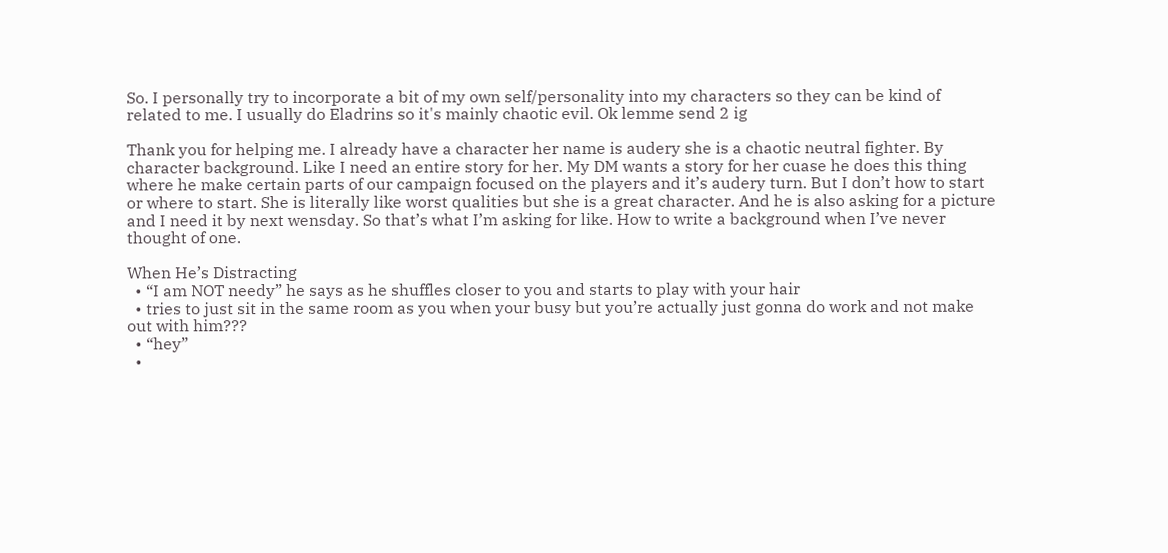So. I personally try to incorporate a bit of my own self/personality into my characters so they can be kind of related to me. I usually do Eladrins so it's mainly chaotic evil. Ok lemme send 2 ig

Thank you for helping me. I already have a character her name is audery she is a chaotic neutral fighter. By character background. Like I need an entire story for her. My DM wants a story for her cuase he does this thing where he make certain parts of our campaign focused on the players and it’s audery turn. But I don’t how to start or where to start. She is literally like worst qualities but she is a great character. And he is also asking for a picture and I need it by next wensday. So that’s what I’m asking for like. How to write a background when I’ve never thought of one.

When He’s Distracting
  • “I am NOT needy” he says as he shuffles closer to you and starts to play with your hair
  • tries to just sit in the same room as you when your busy but you’re actually just gonna do work and not make out with him???
  • “hey”
  •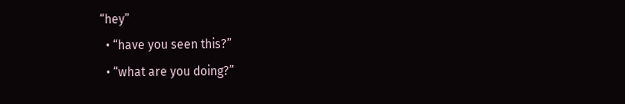“hey”
  • “have you seen this?”
  • “what are you doing?”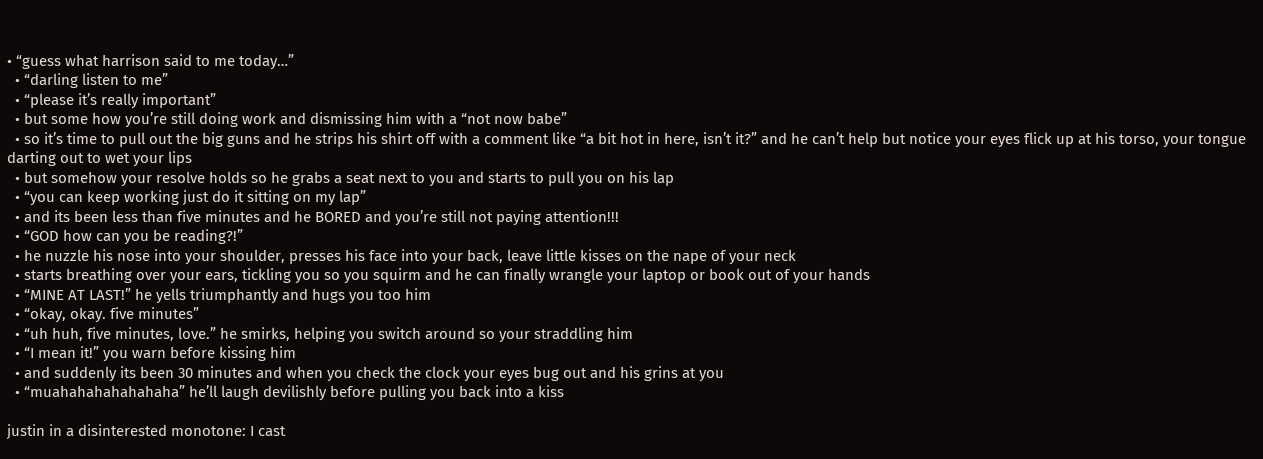• “guess what harrison said to me today…”
  • “darling listen to me”
  • “please it’s really important”
  • but some how you’re still doing work and dismissing him with a “not now babe”
  • so it’s time to pull out the big guns and he strips his shirt off with a comment like “a bit hot in here, isn’t it?” and he can’t help but notice your eyes flick up at his torso, your tongue darting out to wet your lips
  • but somehow your resolve holds so he grabs a seat next to you and starts to pull you on his lap
  • “you can keep working just do it sitting on my lap”
  • and its been less than five minutes and he BORED and you’re still not paying attention!!!
  • “GOD how can you be reading?!”
  • he nuzzle his nose into your shoulder, presses his face into your back, leave little kisses on the nape of your neck
  • starts breathing over your ears, tickling you so you squirm and he can finally wrangle your laptop or book out of your hands
  • “MINE AT LAST!” he yells triumphantly and hugs you too him
  • “okay, okay. five minutes”
  • “uh huh, five minutes, love.” he smirks, helping you switch around so your straddling him
  • “I mean it!” you warn before kissing him
  • and suddenly its been 30 minutes and when you check the clock your eyes bug out and his grins at you
  • “muahahahahahahaha” he’ll laugh devilishly before pulling you back into a kiss

justin in a disinterested monotone: I cast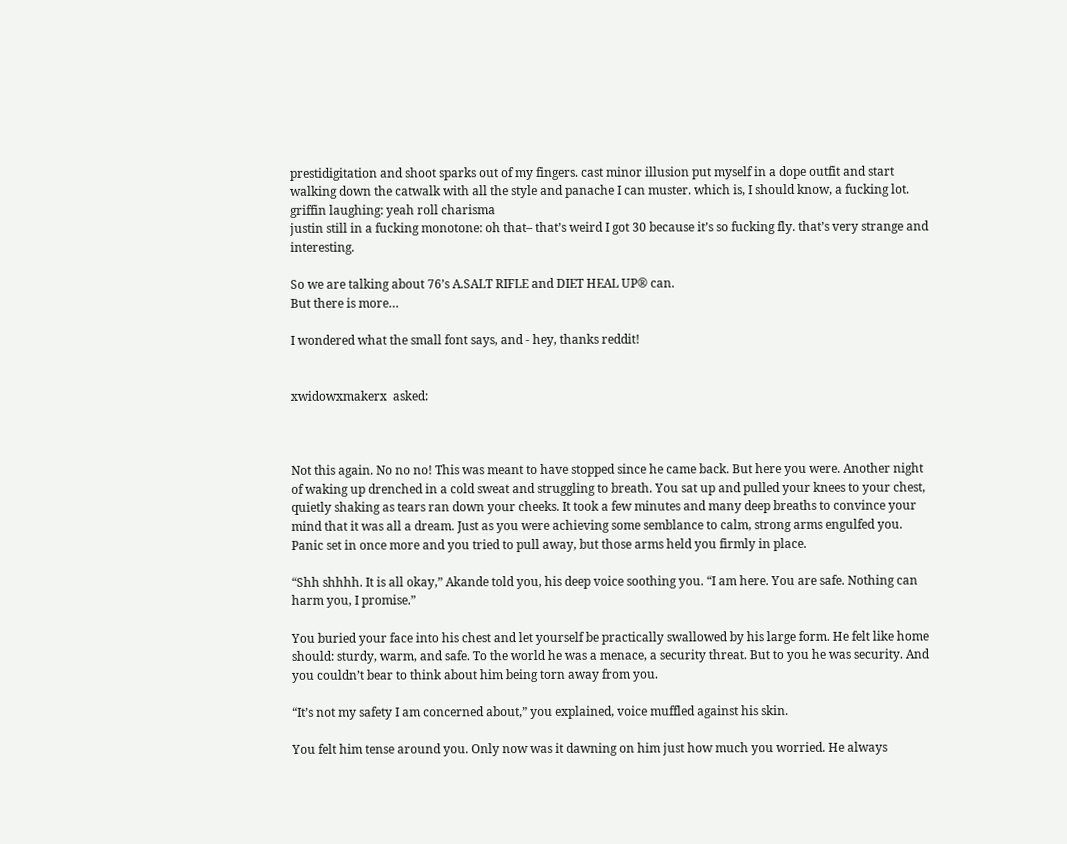prestidigitation and shoot sparks out of my fingers. cast minor illusion put myself in a dope outfit and start walking down the catwalk with all the style and panache I can muster. which is, I should know, a fucking lot.
griffin laughing: yeah roll charisma
justin still in a fucking monotone: oh that– that’s weird I got 30 because it’s so fucking fly. that’s very strange and interesting.

So we are talking about 76’s A.SALT RIFLE and DIET HEAL UP® can.
But there is more…

I wondered what the small font says, and - hey, thanks reddit!


xwidowxmakerx  asked:



Not this again. No no no! This was meant to have stopped since he came back. But here you were. Another night of waking up drenched in a cold sweat and struggling to breath. You sat up and pulled your knees to your chest, quietly shaking as tears ran down your cheeks. It took a few minutes and many deep breaths to convince your mind that it was all a dream. Just as you were achieving some semblance to calm, strong arms engulfed you. Panic set in once more and you tried to pull away, but those arms held you firmly in place.

“Shh shhhh. It is all okay,” Akande told you, his deep voice soothing you. “I am here. You are safe. Nothing can harm you, I promise.”

You buried your face into his chest and let yourself be practically swallowed by his large form. He felt like home should: sturdy, warm, and safe. To the world he was a menace, a security threat. But to you he was security. And you couldn’t bear to think about him being torn away from you.

“It’s not my safety I am concerned about,” you explained, voice muffled against his skin.

You felt him tense around you. Only now was it dawning on him just how much you worried. He always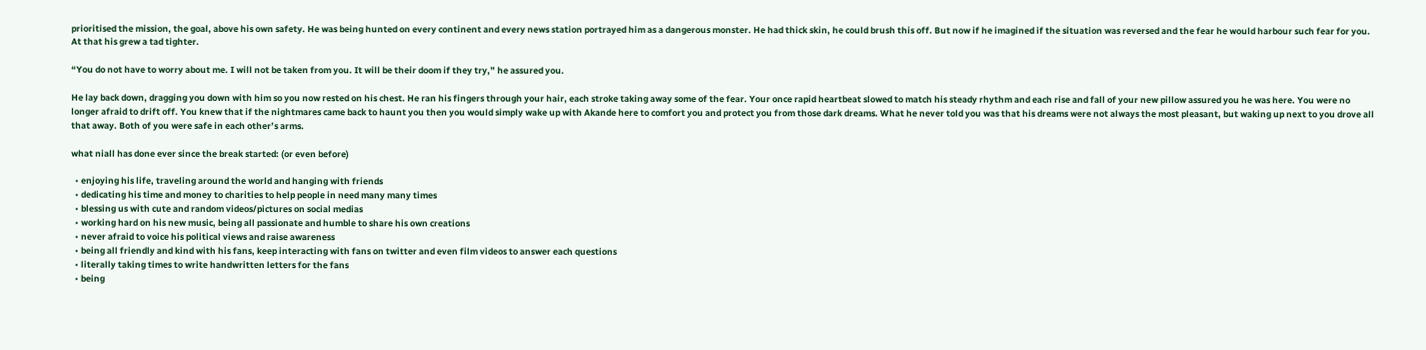prioritised the mission, the goal, above his own safety. He was being hunted on every continent and every news station portrayed him as a dangerous monster. He had thick skin, he could brush this off. But now if he imagined if the situation was reversed and the fear he would harbour such fear for you. At that his grew a tad tighter.

“You do not have to worry about me. I will not be taken from you. It will be their doom if they try,” he assured you.

He lay back down, dragging you down with him so you now rested on his chest. He ran his fingers through your hair, each stroke taking away some of the fear. Your once rapid heartbeat slowed to match his steady rhythm and each rise and fall of your new pillow assured you he was here. You were no longer afraid to drift off. You knew that if the nightmares came back to haunt you then you would simply wake up with Akande here to comfort you and protect you from those dark dreams. What he never told you was that his dreams were not always the most pleasant, but waking up next to you drove all that away. Both of you were safe in each other’s arms.

what niall has done ever since the break started: (or even before)

  • enjoying his life, traveling around the world and hanging with friends
  • dedicating his time and money to charities to help people in need many many times
  • blessing us with cute and random videos/pictures on social medias
  • working hard on his new music, being all passionate and humble to share his own creations
  • never afraid to voice his political views and raise awareness
  • being all friendly and kind with his fans, keep interacting with fans on twitter and even film videos to answer each questions
  • literally taking times to write handwritten letters for the fans
  • being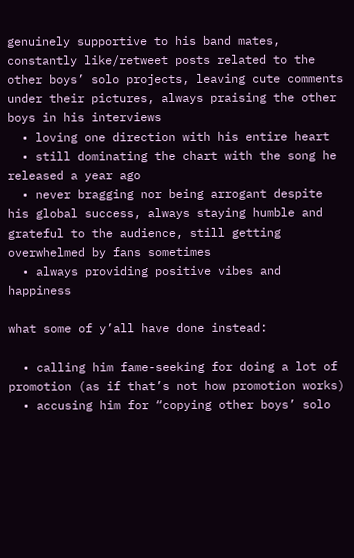genuinely supportive to his band mates, constantly like/retweet posts related to the other boys’ solo projects, leaving cute comments under their pictures, always praising the other boys in his interviews
  • loving one direction with his entire heart
  • still dominating the chart with the song he released a year ago
  • never bragging nor being arrogant despite his global success, always staying humble and grateful to the audience, still getting overwhelmed by fans sometimes
  • always providing positive vibes and happiness

what some of y’all have done instead:

  • calling him fame-seeking for doing a lot of promotion (as if that’s not how promotion works)
  • accusing him for “copying other boys’ solo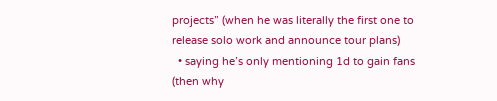projects” (when he was literally the first one to release solo work and announce tour plans)
  • saying he’s only mentioning 1d to gain fans (then why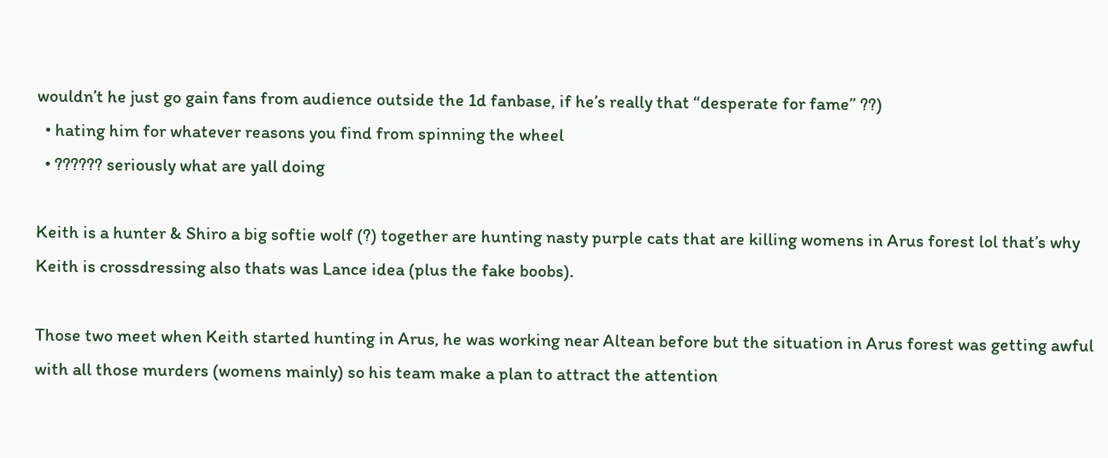wouldn’t he just go gain fans from audience outside the 1d fanbase, if he’s really that “desperate for fame” ??)
  • hating him for whatever reasons you find from spinning the wheel
  • ?????? seriously what are yall doing

Keith is a hunter & Shiro a big softie wolf (?) together are hunting nasty purple cats that are killing womens in Arus forest lol that’s why Keith is crossdressing also thats was Lance idea (plus the fake boobs).

Those two meet when Keith started hunting in Arus, he was working near Altean before but the situation in Arus forest was getting awful with all those murders (womens mainly) so his team make a plan to attract the attention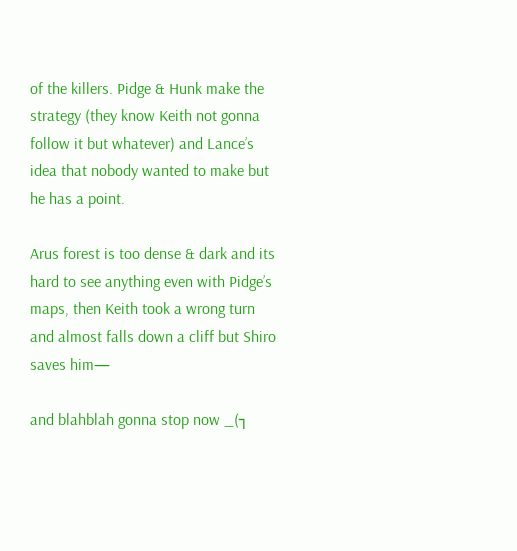of the killers. Pidge & Hunk make the strategy (they know Keith not gonna follow it but whatever) and Lance’s idea that nobody wanted to make but he has a point.

Arus forest is too dense & dark and its hard to see anything even with Pidge’s maps, then Keith took a wrong turn and almost falls down a cliff but Shiro saves him—

and blahblah gonna stop now _(┐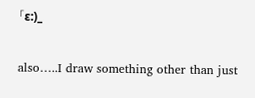「ε:)_


also…..I draw something other than just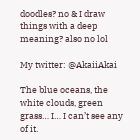doodles? no & I draw things with a deep meaning? also no lol

My twitter: @AkaiiAkai

The blue oceans, the white clouds, green grass… I… I can’t see any of it.